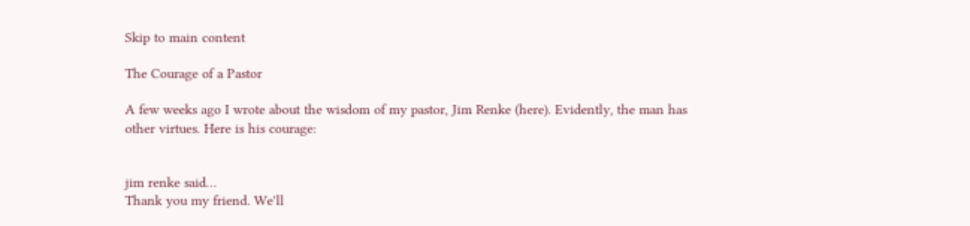Skip to main content

The Courage of a Pastor

A few weeks ago I wrote about the wisdom of my pastor, Jim Renke (here). Evidently, the man has other virtues. Here is his courage:


jim renke said…
Thank you my friend. We'll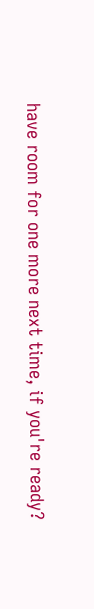have room for one more next time, if you're ready?